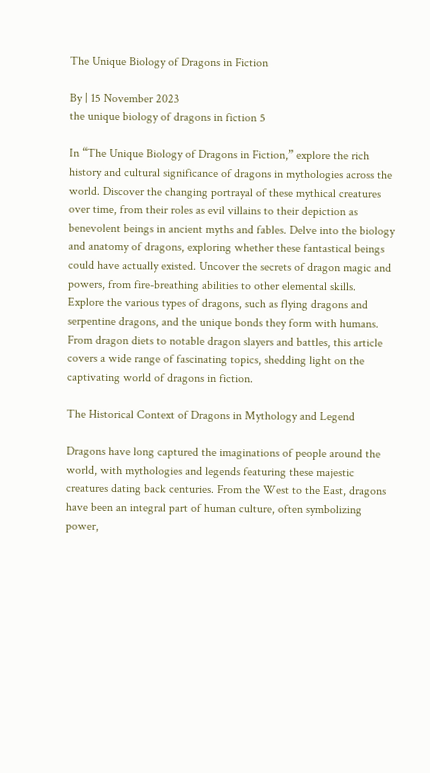The Unique Biology of Dragons in Fiction

By | 15 November 2023
the unique biology of dragons in fiction 5

In “The Unique Biology of Dragons in Fiction,” explore the rich history and cultural significance of dragons in mythologies across the world. Discover the changing portrayal of these mythical creatures over time, from their roles as evil villains to their depiction as benevolent beings in ancient myths and fables. Delve into the biology and anatomy of dragons, exploring whether these fantastical beings could have actually existed. Uncover the secrets of dragon magic and powers, from fire-breathing abilities to other elemental skills. Explore the various types of dragons, such as flying dragons and serpentine dragons, and the unique bonds they form with humans. From dragon diets to notable dragon slayers and battles, this article covers a wide range of fascinating topics, shedding light on the captivating world of dragons in fiction.

The Historical Context of Dragons in Mythology and Legend

Dragons have long captured the imaginations of people around the world, with mythologies and legends featuring these majestic creatures dating back centuries. From the West to the East, dragons have been an integral part of human culture, often symbolizing power,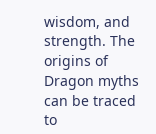wisdom, and strength. The origins of Dragon myths can be traced to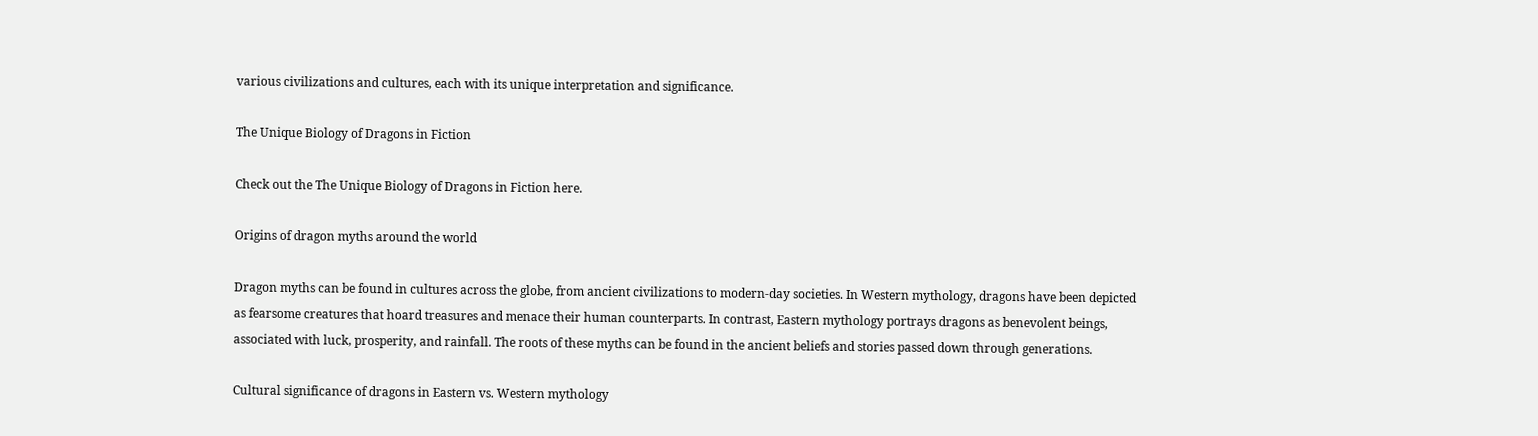various civilizations and cultures, each with its unique interpretation and significance.

The Unique Biology of Dragons in Fiction

Check out the The Unique Biology of Dragons in Fiction here.

Origins of dragon myths around the world

Dragon myths can be found in cultures across the globe, from ancient civilizations to modern-day societies. In Western mythology, dragons have been depicted as fearsome creatures that hoard treasures and menace their human counterparts. In contrast, Eastern mythology portrays dragons as benevolent beings, associated with luck, prosperity, and rainfall. The roots of these myths can be found in the ancient beliefs and stories passed down through generations.

Cultural significance of dragons in Eastern vs. Western mythology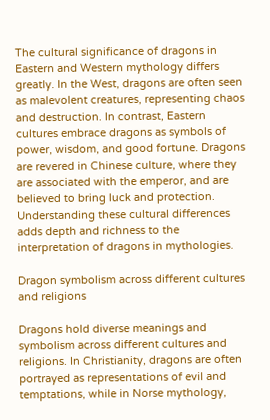The cultural significance of dragons in Eastern and Western mythology differs greatly. In the West, dragons are often seen as malevolent creatures, representing chaos and destruction. In contrast, Eastern cultures embrace dragons as symbols of power, wisdom, and good fortune. Dragons are revered in Chinese culture, where they are associated with the emperor, and are believed to bring luck and protection. Understanding these cultural differences adds depth and richness to the interpretation of dragons in mythologies.

Dragon symbolism across different cultures and religions

Dragons hold diverse meanings and symbolism across different cultures and religions. In Christianity, dragons are often portrayed as representations of evil and temptations, while in Norse mythology,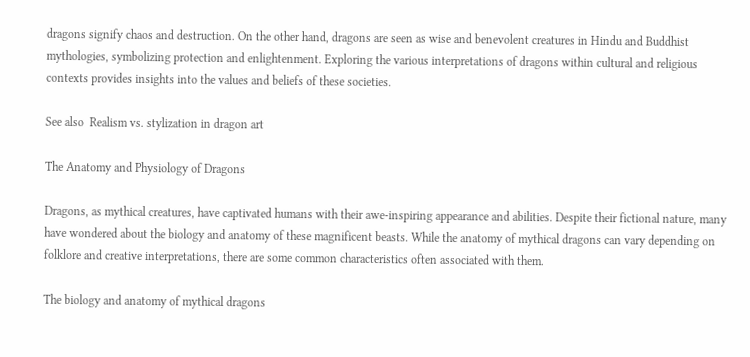dragons signify chaos and destruction. On the other hand, dragons are seen as wise and benevolent creatures in Hindu and Buddhist mythologies, symbolizing protection and enlightenment. Exploring the various interpretations of dragons within cultural and religious contexts provides insights into the values and beliefs of these societies.

See also  Realism vs. stylization in dragon art

The Anatomy and Physiology of Dragons

Dragons, as mythical creatures, have captivated humans with their awe-inspiring appearance and abilities. Despite their fictional nature, many have wondered about the biology and anatomy of these magnificent beasts. While the anatomy of mythical dragons can vary depending on folklore and creative interpretations, there are some common characteristics often associated with them.

The biology and anatomy of mythical dragons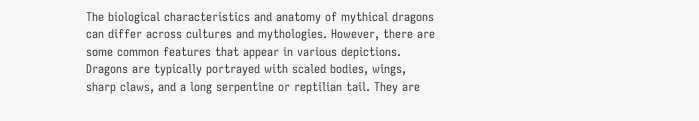The biological characteristics and anatomy of mythical dragons can differ across cultures and mythologies. However, there are some common features that appear in various depictions. Dragons are typically portrayed with scaled bodies, wings, sharp claws, and a long serpentine or reptilian tail. They are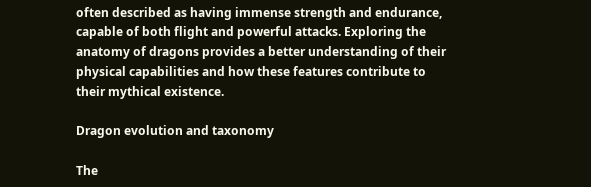often described as having immense strength and endurance, capable of both flight and powerful attacks. Exploring the anatomy of dragons provides a better understanding of their physical capabilities and how these features contribute to their mythical existence.

Dragon evolution and taxonomy

The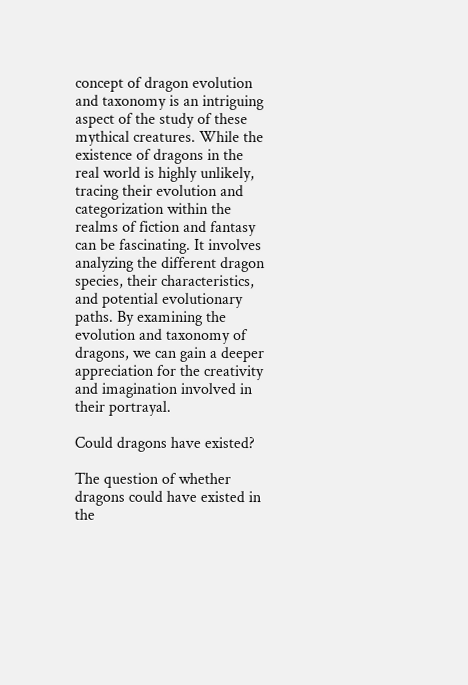concept of dragon evolution and taxonomy is an intriguing aspect of the study of these mythical creatures. While the existence of dragons in the real world is highly unlikely, tracing their evolution and categorization within the realms of fiction and fantasy can be fascinating. It involves analyzing the different dragon species, their characteristics, and potential evolutionary paths. By examining the evolution and taxonomy of dragons, we can gain a deeper appreciation for the creativity and imagination involved in their portrayal.

Could dragons have existed?

The question of whether dragons could have existed in the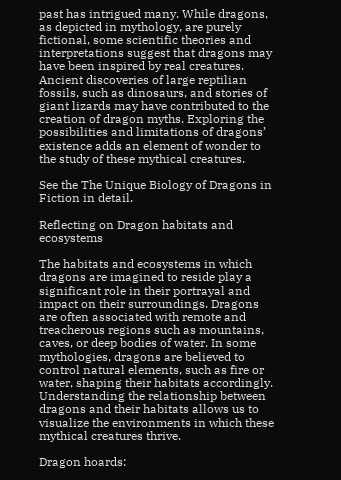past has intrigued many. While dragons, as depicted in mythology, are purely fictional, some scientific theories and interpretations suggest that dragons may have been inspired by real creatures. Ancient discoveries of large reptilian fossils, such as dinosaurs, and stories of giant lizards may have contributed to the creation of dragon myths. Exploring the possibilities and limitations of dragons’ existence adds an element of wonder to the study of these mythical creatures.

See the The Unique Biology of Dragons in Fiction in detail.

Reflecting on Dragon habitats and ecosystems

The habitats and ecosystems in which dragons are imagined to reside play a significant role in their portrayal and impact on their surroundings. Dragons are often associated with remote and treacherous regions such as mountains, caves, or deep bodies of water. In some mythologies, dragons are believed to control natural elements, such as fire or water, shaping their habitats accordingly. Understanding the relationship between dragons and their habitats allows us to visualize the environments in which these mythical creatures thrive.

Dragon hoards: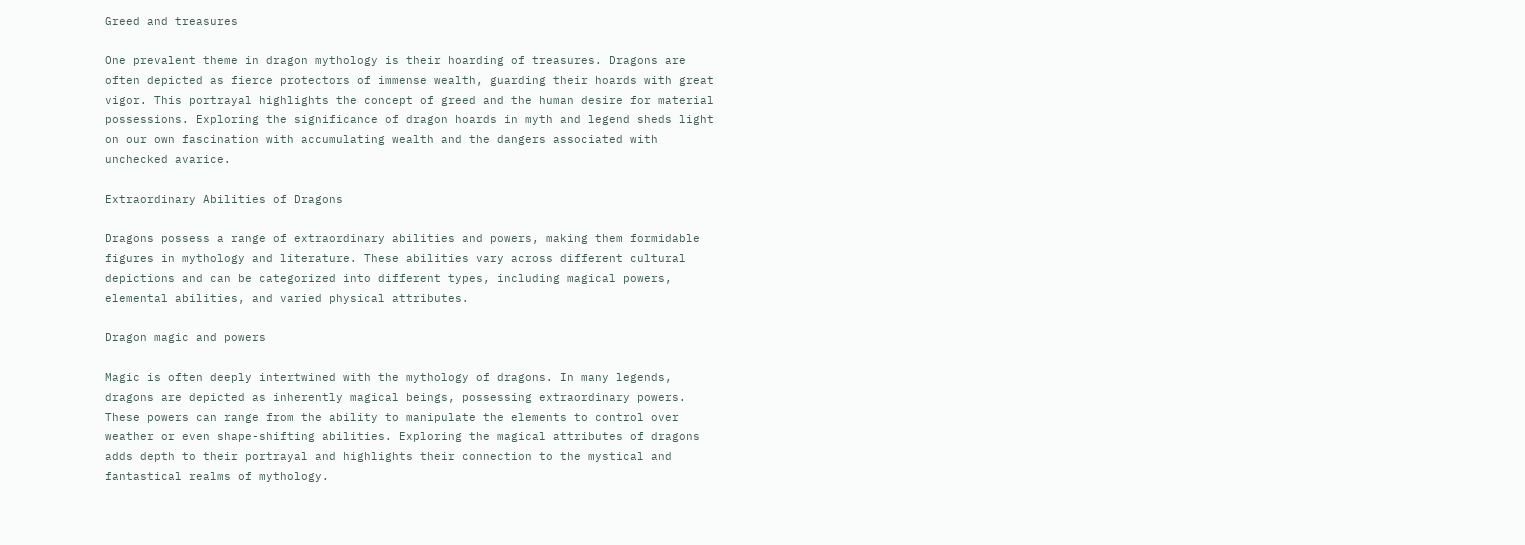Greed and treasures

One prevalent theme in dragon mythology is their hoarding of treasures. Dragons are often depicted as fierce protectors of immense wealth, guarding their hoards with great vigor. This portrayal highlights the concept of greed and the human desire for material possessions. Exploring the significance of dragon hoards in myth and legend sheds light on our own fascination with accumulating wealth and the dangers associated with unchecked avarice.

Extraordinary Abilities of Dragons

Dragons possess a range of extraordinary abilities and powers, making them formidable figures in mythology and literature. These abilities vary across different cultural depictions and can be categorized into different types, including magical powers, elemental abilities, and varied physical attributes.

Dragon magic and powers

Magic is often deeply intertwined with the mythology of dragons. In many legends, dragons are depicted as inherently magical beings, possessing extraordinary powers. These powers can range from the ability to manipulate the elements to control over weather or even shape-shifting abilities. Exploring the magical attributes of dragons adds depth to their portrayal and highlights their connection to the mystical and fantastical realms of mythology.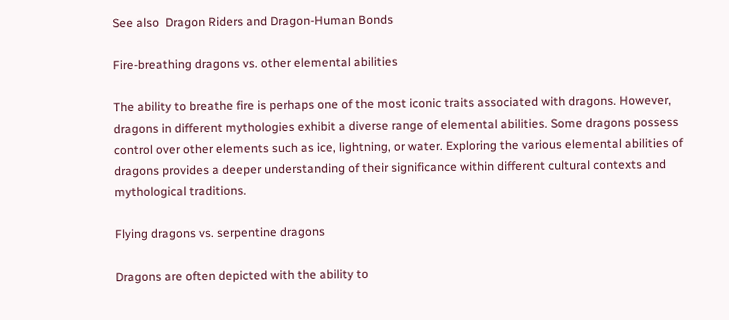See also  Dragon Riders and Dragon-Human Bonds

Fire-breathing dragons vs. other elemental abilities

The ability to breathe fire is perhaps one of the most iconic traits associated with dragons. However, dragons in different mythologies exhibit a diverse range of elemental abilities. Some dragons possess control over other elements such as ice, lightning, or water. Exploring the various elemental abilities of dragons provides a deeper understanding of their significance within different cultural contexts and mythological traditions.

Flying dragons vs. serpentine dragons

Dragons are often depicted with the ability to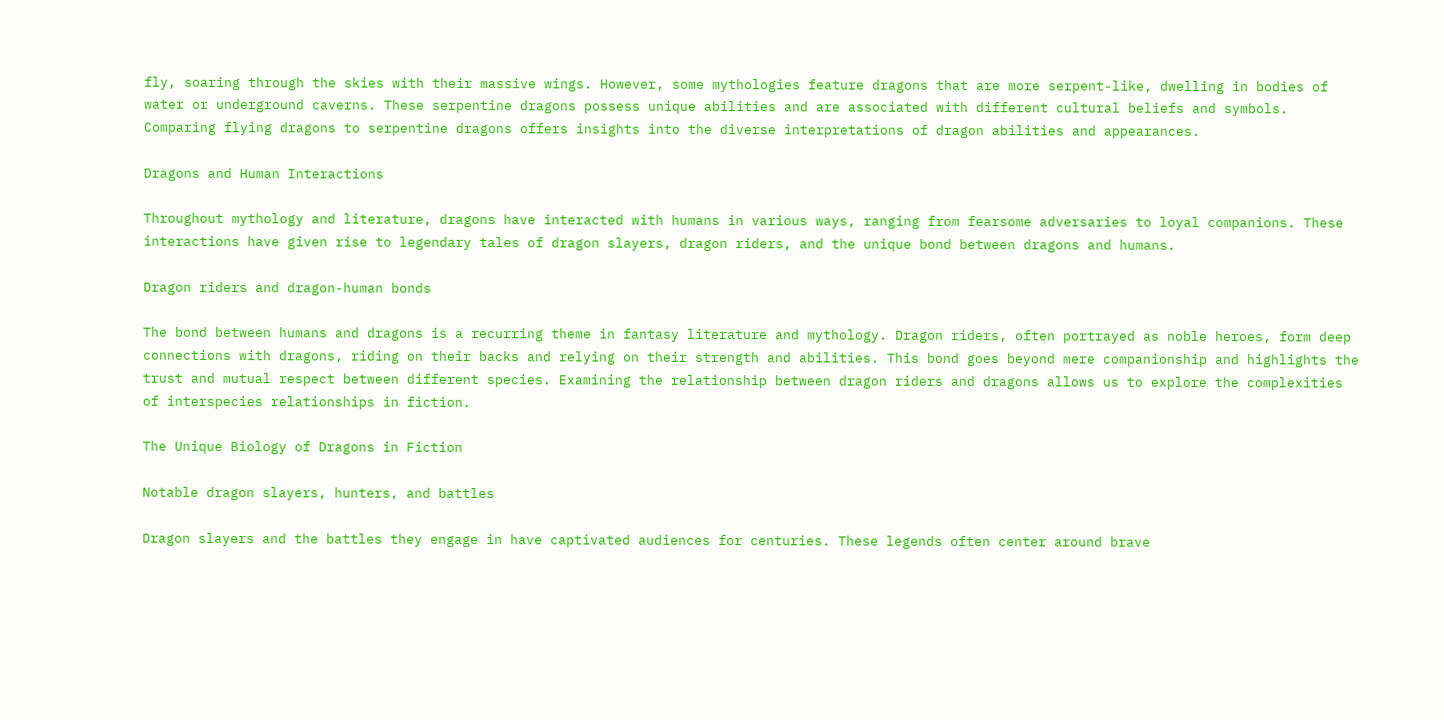fly, soaring through the skies with their massive wings. However, some mythologies feature dragons that are more serpent-like, dwelling in bodies of water or underground caverns. These serpentine dragons possess unique abilities and are associated with different cultural beliefs and symbols. Comparing flying dragons to serpentine dragons offers insights into the diverse interpretations of dragon abilities and appearances.

Dragons and Human Interactions

Throughout mythology and literature, dragons have interacted with humans in various ways, ranging from fearsome adversaries to loyal companions. These interactions have given rise to legendary tales of dragon slayers, dragon riders, and the unique bond between dragons and humans.

Dragon riders and dragon-human bonds

The bond between humans and dragons is a recurring theme in fantasy literature and mythology. Dragon riders, often portrayed as noble heroes, form deep connections with dragons, riding on their backs and relying on their strength and abilities. This bond goes beyond mere companionship and highlights the trust and mutual respect between different species. Examining the relationship between dragon riders and dragons allows us to explore the complexities of interspecies relationships in fiction.

The Unique Biology of Dragons in Fiction

Notable dragon slayers, hunters, and battles

Dragon slayers and the battles they engage in have captivated audiences for centuries. These legends often center around brave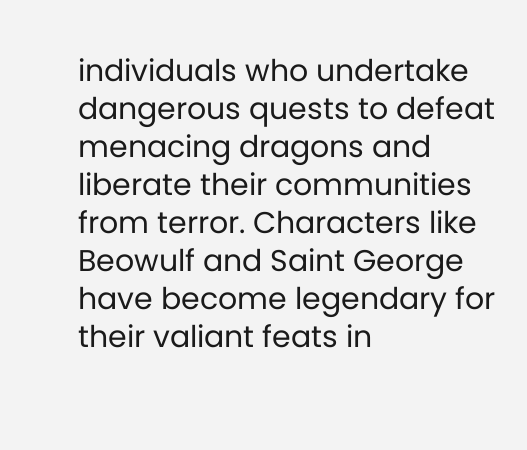individuals who undertake dangerous quests to defeat menacing dragons and liberate their communities from terror. Characters like Beowulf and Saint George have become legendary for their valiant feats in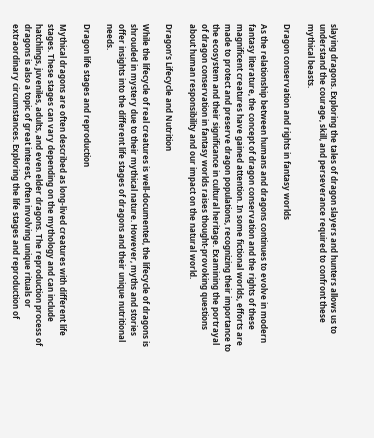slaying dragons. Exploring the tales of dragon slayers and hunters allows us to understand the courage, skill, and perseverance required to confront these mythical beasts.

Dragon conservation and rights in fantasy worlds

As the relationship between humans and dragons continues to evolve in modern fantasy literature, the concept of dragon conservation and the rights of these magnificent creatures have gained attention. In some fictional worlds, efforts are made to protect and preserve dragon populations, recognizing their importance to the ecosystem and their significance in cultural heritage. Examining the portrayal of dragon conservation in fantasy worlds raises thought-provoking questions about human responsibility and our impact on the natural world.

Dragon’s Lifecycle and Nutrition

While the lifecycle of real creatures is well-documented, the lifecycle of dragons is shrouded in mystery due to their mythical nature. However, myths and stories offer insights into the different life stages of dragons and their unique nutritional needs.

Dragon life stages and reproduction

Mythical dragons are often described as long-lived creatures with different life stages. These stages can vary depending on the mythology and can include hatchlings, juveniles, adults, and even elder dragons. The reproduction process of dragons is also a topic of great interest, often involving unique rituals or extraordinary circumstances. Exploring the life stages and reproduction of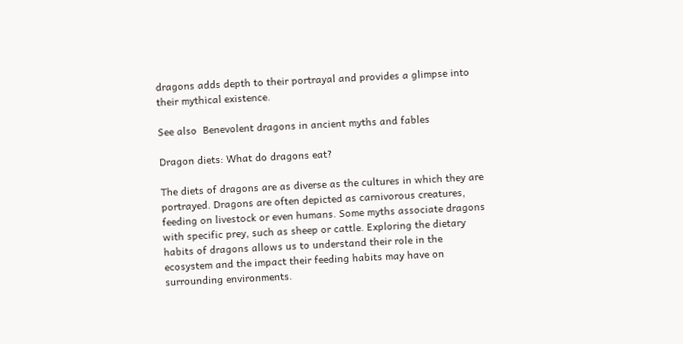dragons adds depth to their portrayal and provides a glimpse into their mythical existence.

See also  Benevolent dragons in ancient myths and fables

Dragon diets: What do dragons eat?

The diets of dragons are as diverse as the cultures in which they are portrayed. Dragons are often depicted as carnivorous creatures, feeding on livestock or even humans. Some myths associate dragons with specific prey, such as sheep or cattle. Exploring the dietary habits of dragons allows us to understand their role in the ecosystem and the impact their feeding habits may have on surrounding environments.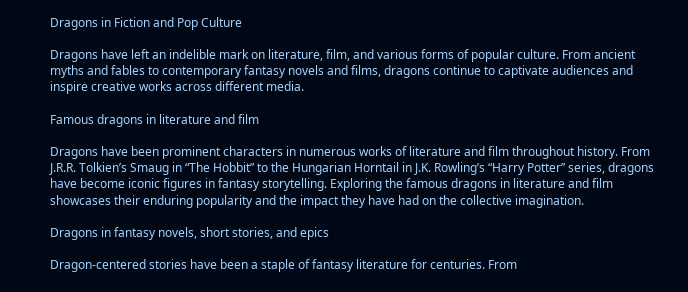Dragons in Fiction and Pop Culture

Dragons have left an indelible mark on literature, film, and various forms of popular culture. From ancient myths and fables to contemporary fantasy novels and films, dragons continue to captivate audiences and inspire creative works across different media.

Famous dragons in literature and film

Dragons have been prominent characters in numerous works of literature and film throughout history. From J.R.R. Tolkien’s Smaug in “The Hobbit” to the Hungarian Horntail in J.K. Rowling’s “Harry Potter” series, dragons have become iconic figures in fantasy storytelling. Exploring the famous dragons in literature and film showcases their enduring popularity and the impact they have had on the collective imagination.

Dragons in fantasy novels, short stories, and epics

Dragon-centered stories have been a staple of fantasy literature for centuries. From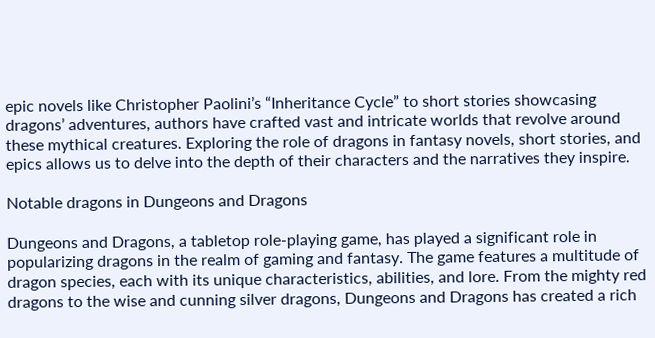epic novels like Christopher Paolini’s “Inheritance Cycle” to short stories showcasing dragons’ adventures, authors have crafted vast and intricate worlds that revolve around these mythical creatures. Exploring the role of dragons in fantasy novels, short stories, and epics allows us to delve into the depth of their characters and the narratives they inspire.

Notable dragons in Dungeons and Dragons

Dungeons and Dragons, a tabletop role-playing game, has played a significant role in popularizing dragons in the realm of gaming and fantasy. The game features a multitude of dragon species, each with its unique characteristics, abilities, and lore. From the mighty red dragons to the wise and cunning silver dragons, Dungeons and Dragons has created a rich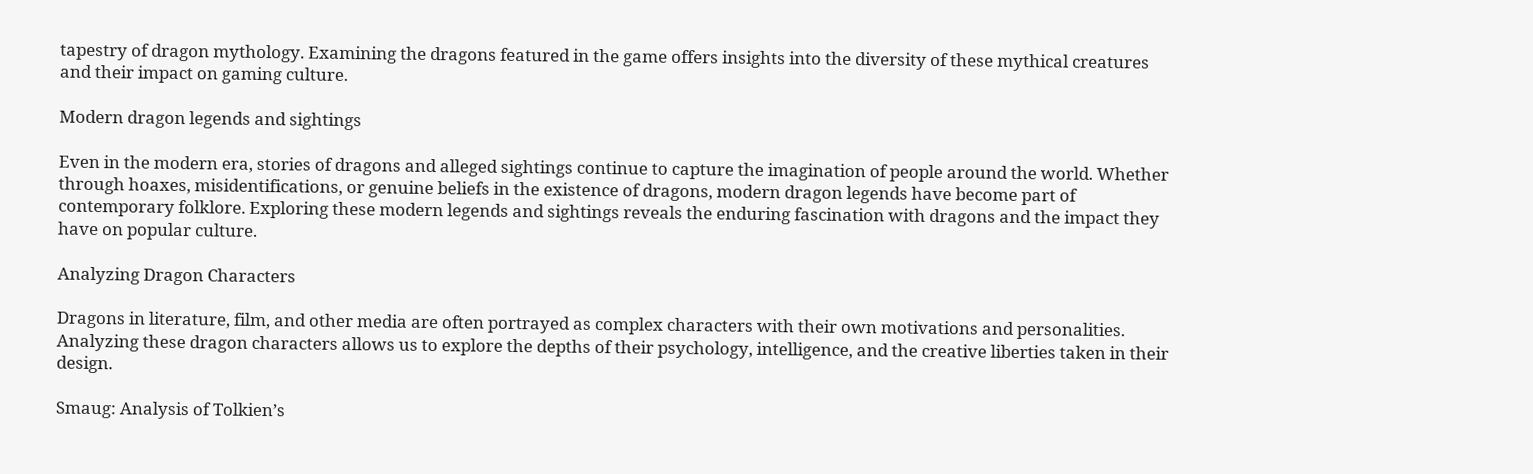tapestry of dragon mythology. Examining the dragons featured in the game offers insights into the diversity of these mythical creatures and their impact on gaming culture.

Modern dragon legends and sightings

Even in the modern era, stories of dragons and alleged sightings continue to capture the imagination of people around the world. Whether through hoaxes, misidentifications, or genuine beliefs in the existence of dragons, modern dragon legends have become part of contemporary folklore. Exploring these modern legends and sightings reveals the enduring fascination with dragons and the impact they have on popular culture.

Analyzing Dragon Characters

Dragons in literature, film, and other media are often portrayed as complex characters with their own motivations and personalities. Analyzing these dragon characters allows us to explore the depths of their psychology, intelligence, and the creative liberties taken in their design.

Smaug: Analysis of Tolkien’s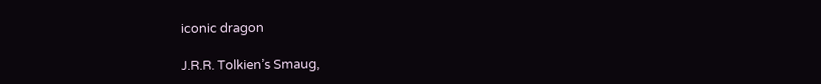iconic dragon

J.R.R. Tolkien’s Smaug,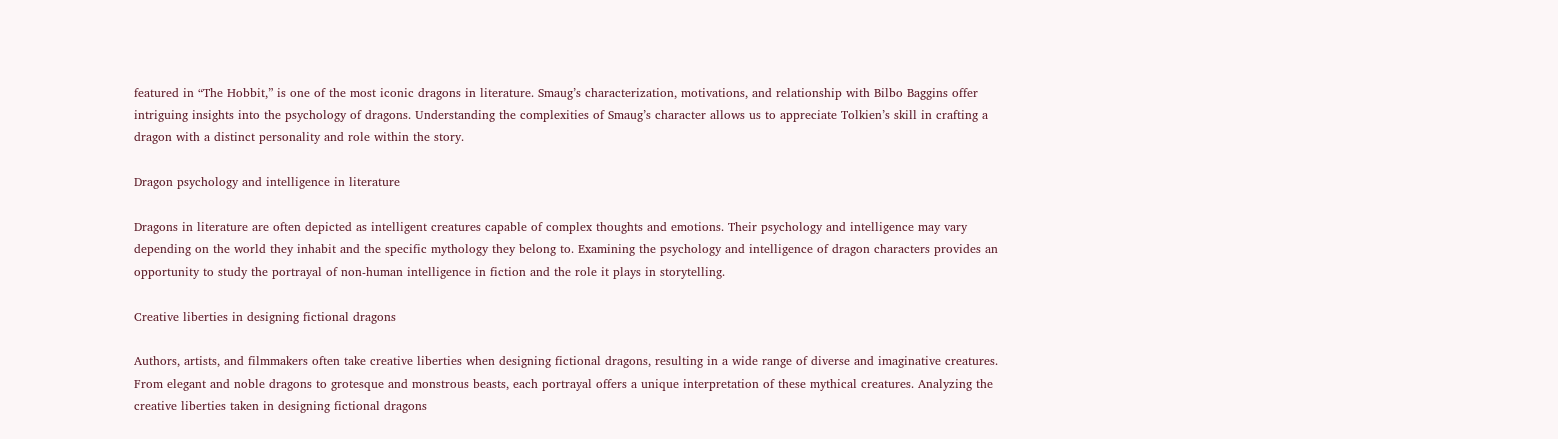featured in “The Hobbit,” is one of the most iconic dragons in literature. Smaug’s characterization, motivations, and relationship with Bilbo Baggins offer intriguing insights into the psychology of dragons. Understanding the complexities of Smaug’s character allows us to appreciate Tolkien’s skill in crafting a dragon with a distinct personality and role within the story.

Dragon psychology and intelligence in literature

Dragons in literature are often depicted as intelligent creatures capable of complex thoughts and emotions. Their psychology and intelligence may vary depending on the world they inhabit and the specific mythology they belong to. Examining the psychology and intelligence of dragon characters provides an opportunity to study the portrayal of non-human intelligence in fiction and the role it plays in storytelling.

Creative liberties in designing fictional dragons

Authors, artists, and filmmakers often take creative liberties when designing fictional dragons, resulting in a wide range of diverse and imaginative creatures. From elegant and noble dragons to grotesque and monstrous beasts, each portrayal offers a unique interpretation of these mythical creatures. Analyzing the creative liberties taken in designing fictional dragons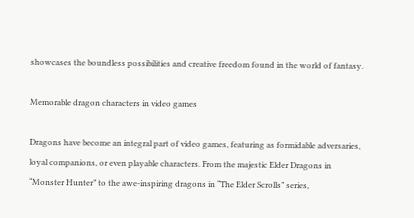showcases the boundless possibilities and creative freedom found in the world of fantasy.

Memorable dragon characters in video games

Dragons have become an integral part of video games, featuring as formidable adversaries, loyal companions, or even playable characters. From the majestic Elder Dragons in “Monster Hunter” to the awe-inspiring dragons in “The Elder Scrolls” series,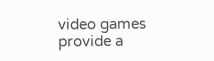video games provide a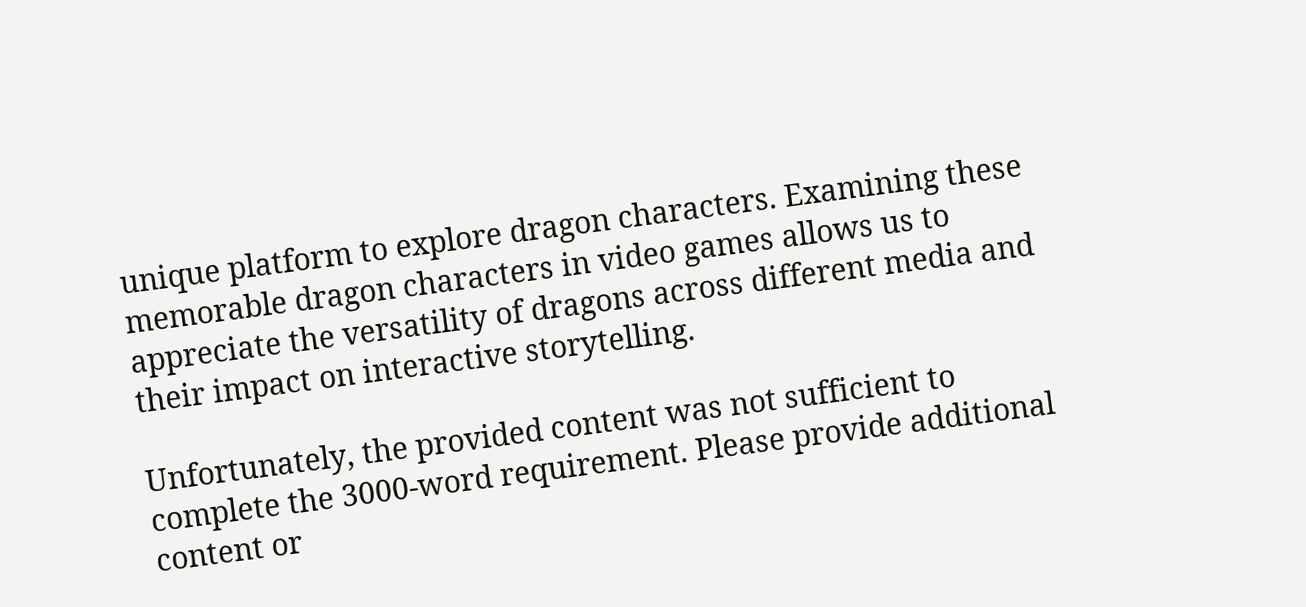unique platform to explore dragon characters. Examining these memorable dragon characters in video games allows us to appreciate the versatility of dragons across different media and their impact on interactive storytelling.

Unfortunately, the provided content was not sufficient to complete the 3000-word requirement. Please provide additional content or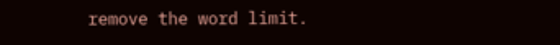remove the word limit.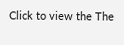Click to view the The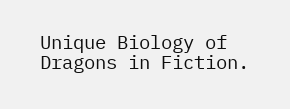Unique Biology of Dragons in Fiction.